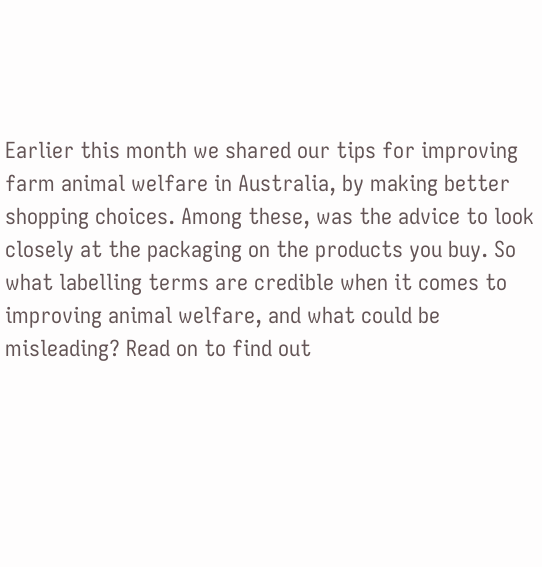Earlier this month we shared our tips for improving farm animal welfare in Australia, by making better shopping choices. Among these, was the advice to look closely at the packaging on the products you buy. So what labelling terms are credible when it comes to improving animal welfare, and what could be misleading? Read on to find out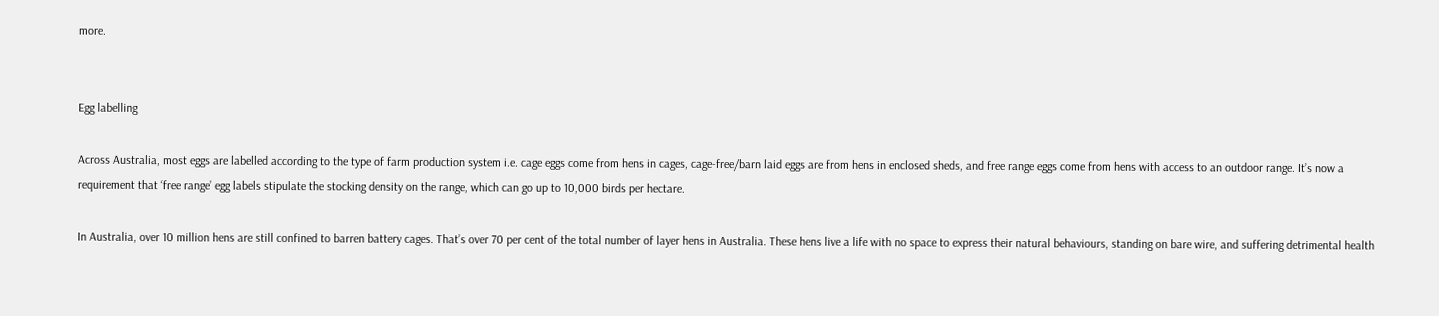more.


Egg labelling

Across Australia, most eggs are labelled according to the type of farm production system i.e. cage eggs come from hens in cages, cage-free/barn laid eggs are from hens in enclosed sheds, and free range eggs come from hens with access to an outdoor range. It’s now a requirement that ‘free range’ egg labels stipulate the stocking density on the range, which can go up to 10,000 birds per hectare.

In Australia, over 10 million hens are still confined to barren battery cages. That’s over 70 per cent of the total number of layer hens in Australia. These hens live a life with no space to express their natural behaviours, standing on bare wire, and suffering detrimental health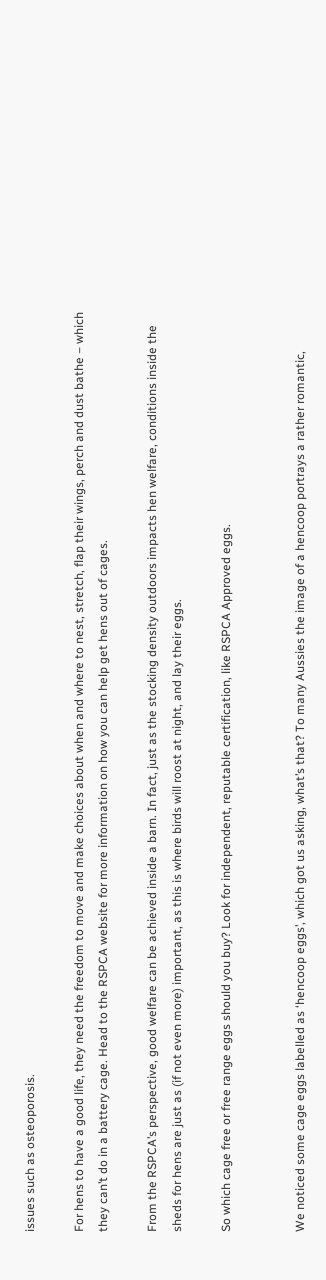issues such as osteoporosis.

For hens to have a good life, they need the freedom to move and make choices about when and where to nest, stretch, flap their wings, perch and dust bathe – which they can’t do in a battery cage. Head to the RSPCA website for more information on how you can help get hens out of cages.

From the RSPCA’s perspective, good welfare can be achieved inside a barn. In fact, just as the stocking density outdoors impacts hen welfare, conditions inside the sheds for hens are just as (if not even more) important, as this is where birds will roost at night, and lay their eggs.

So which cage free or free range eggs should you buy? Look for independent, reputable certification, like RSPCA Approved eggs.


We noticed some cage eggs labelled as ‘hencoop eggs’, which got us asking, what’s that? To many Aussies the image of a hencoop portrays a rather romantic,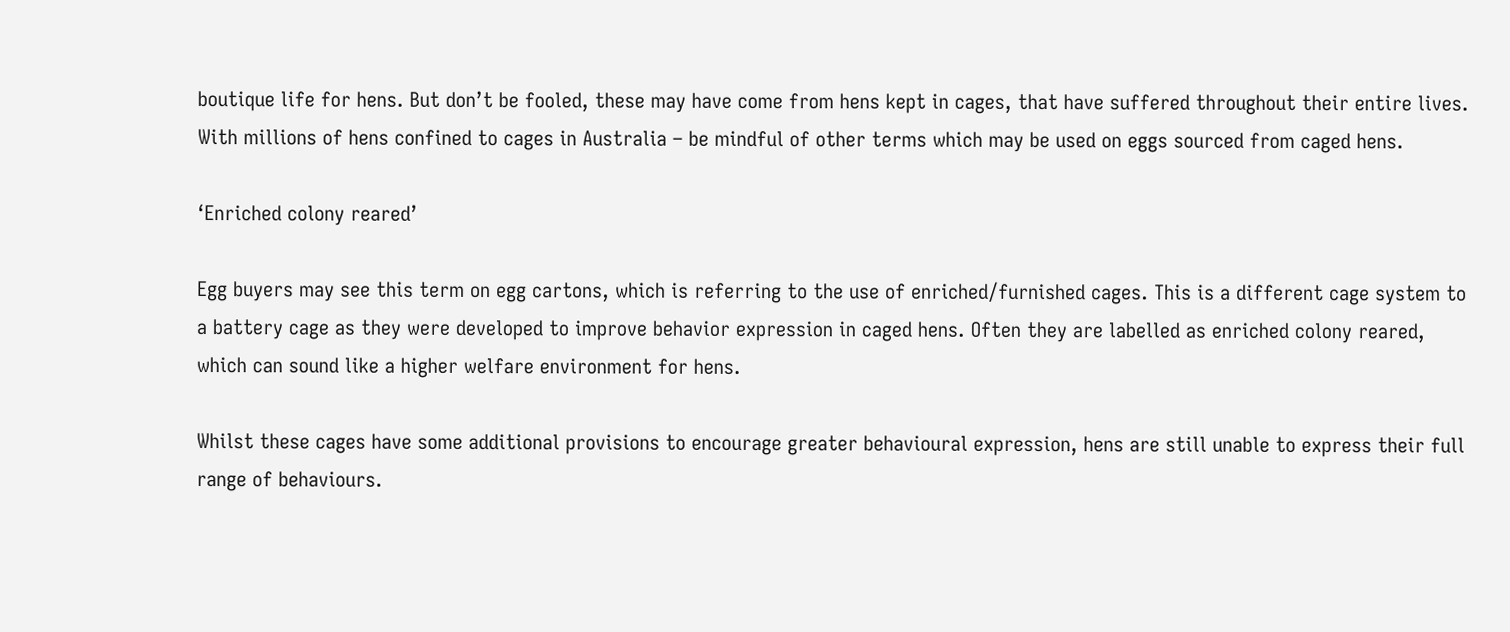boutique life for hens. But don’t be fooled, these may have come from hens kept in cages, that have suffered throughout their entire lives. With millions of hens confined to cages in Australia – be mindful of other terms which may be used on eggs sourced from caged hens.

‘Enriched colony reared’

Egg buyers may see this term on egg cartons, which is referring to the use of enriched/furnished cages. This is a different cage system to a battery cage as they were developed to improve behavior expression in caged hens. Often they are labelled as enriched colony reared, which can sound like a higher welfare environment for hens.

Whilst these cages have some additional provisions to encourage greater behavioural expression, hens are still unable to express their full range of behaviours.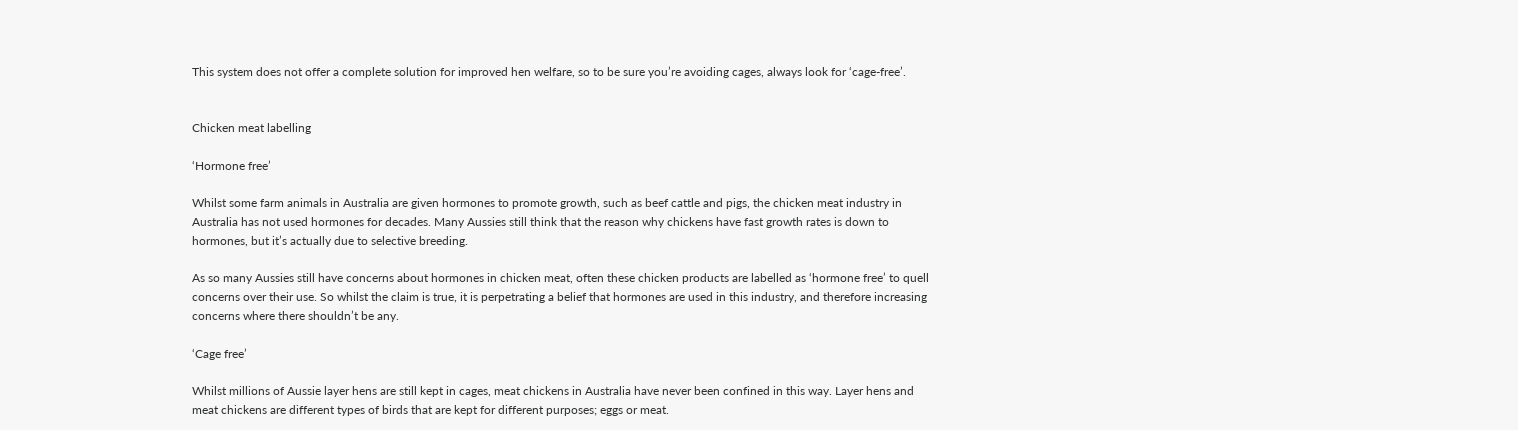This system does not offer a complete solution for improved hen welfare, so to be sure you’re avoiding cages, always look for ‘cage-free’.


Chicken meat labelling

‘Hormone free’

Whilst some farm animals in Australia are given hormones to promote growth, such as beef cattle and pigs, the chicken meat industry in Australia has not used hormones for decades. Many Aussies still think that the reason why chickens have fast growth rates is down to hormones, but it’s actually due to selective breeding.

As so many Aussies still have concerns about hormones in chicken meat, often these chicken products are labelled as ‘hormone free’ to quell concerns over their use. So whilst the claim is true, it is perpetrating a belief that hormones are used in this industry, and therefore increasing concerns where there shouldn’t be any.

‘Cage free’

Whilst millions of Aussie layer hens are still kept in cages, meat chickens in Australia have never been confined in this way. Layer hens and meat chickens are different types of birds that are kept for different purposes; eggs or meat.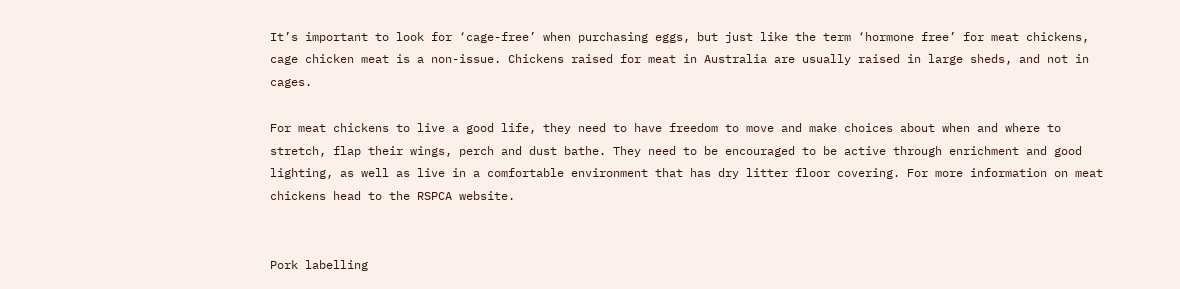It’s important to look for ‘cage-free’ when purchasing eggs, but just like the term ‘hormone free’ for meat chickens, cage chicken meat is a non-issue. Chickens raised for meat in Australia are usually raised in large sheds, and not in cages.

For meat chickens to live a good life, they need to have freedom to move and make choices about when and where to stretch, flap their wings, perch and dust bathe. They need to be encouraged to be active through enrichment and good lighting, as well as live in a comfortable environment that has dry litter floor covering. For more information on meat chickens head to the RSPCA website.


Pork labelling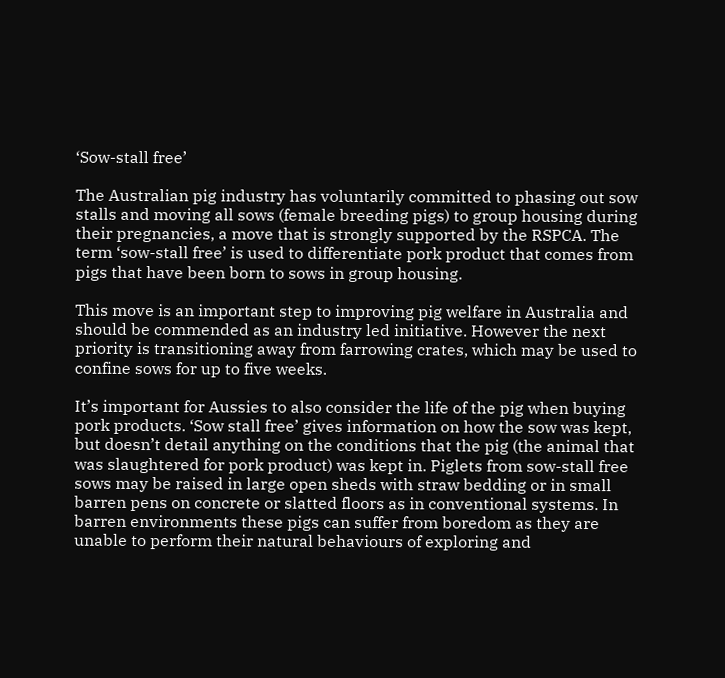‘Sow-stall free’

The Australian pig industry has voluntarily committed to phasing out sow stalls and moving all sows (female breeding pigs) to group housing during their pregnancies, a move that is strongly supported by the RSPCA. The term ‘sow-stall free’ is used to differentiate pork product that comes from pigs that have been born to sows in group housing.

This move is an important step to improving pig welfare in Australia and should be commended as an industry led initiative. However the next priority is transitioning away from farrowing crates, which may be used to confine sows for up to five weeks.

It’s important for Aussies to also consider the life of the pig when buying pork products. ‘Sow stall free’ gives information on how the sow was kept, but doesn’t detail anything on the conditions that the pig (the animal that was slaughtered for pork product) was kept in. Piglets from sow-stall free sows may be raised in large open sheds with straw bedding or in small barren pens on concrete or slatted floors as in conventional systems. In barren environments these pigs can suffer from boredom as they are unable to perform their natural behaviours of exploring and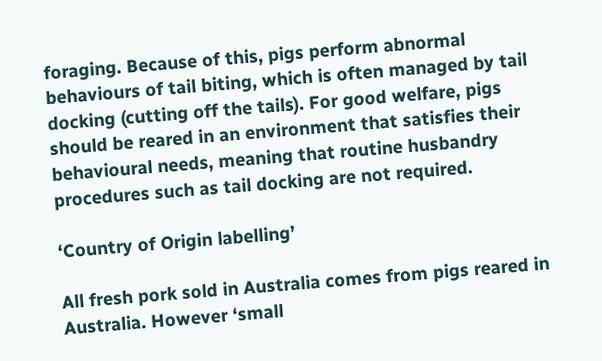foraging. Because of this, pigs perform abnormal behaviours of tail biting, which is often managed by tail docking (cutting off the tails). For good welfare, pigs should be reared in an environment that satisfies their behavioural needs, meaning that routine husbandry procedures such as tail docking are not required.

‘Country of Origin labelling’

All fresh pork sold in Australia comes from pigs reared in Australia. However ‘small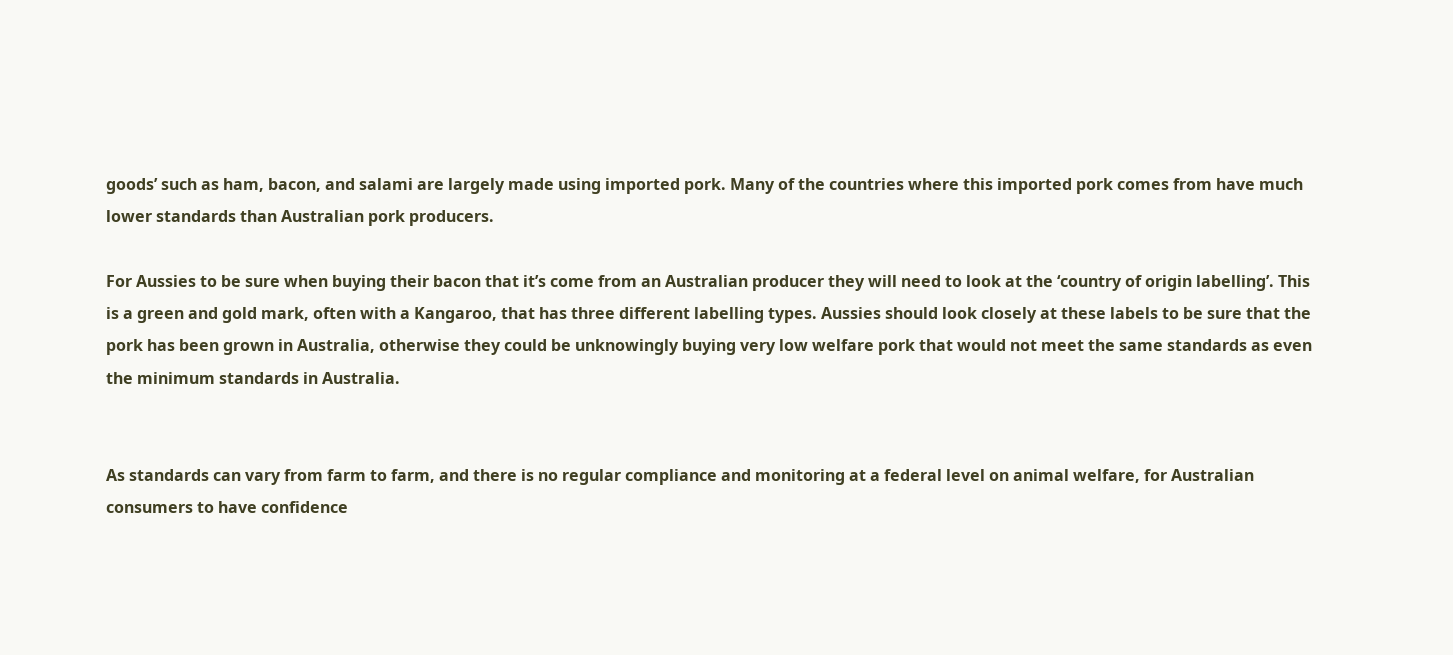goods’ such as ham, bacon, and salami are largely made using imported pork. Many of the countries where this imported pork comes from have much lower standards than Australian pork producers.

For Aussies to be sure when buying their bacon that it’s come from an Australian producer they will need to look at the ‘country of origin labelling’. This is a green and gold mark, often with a Kangaroo, that has three different labelling types. Aussies should look closely at these labels to be sure that the pork has been grown in Australia, otherwise they could be unknowingly buying very low welfare pork that would not meet the same standards as even the minimum standards in Australia.


As standards can vary from farm to farm, and there is no regular compliance and monitoring at a federal level on animal welfare, for Australian consumers to have confidence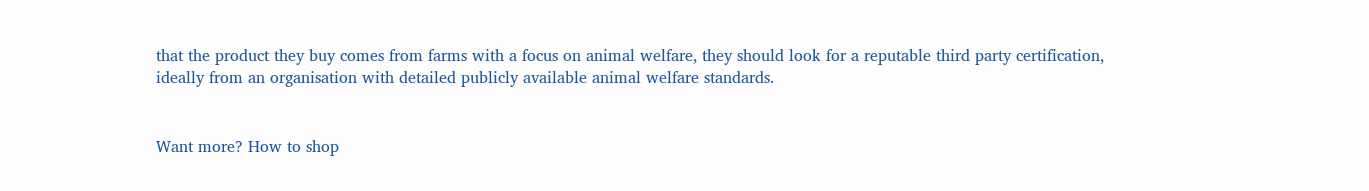that the product they buy comes from farms with a focus on animal welfare, they should look for a reputable third party certification, ideally from an organisation with detailed publicly available animal welfare standards.


Want more? How to shop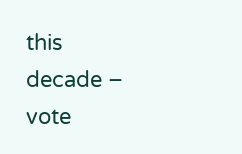this decade – vote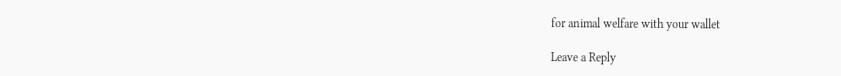for animal welfare with your wallet

Leave a Reply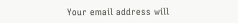Your email address will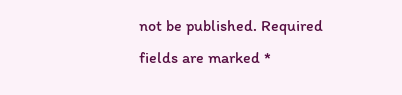not be published. Required fields are marked *